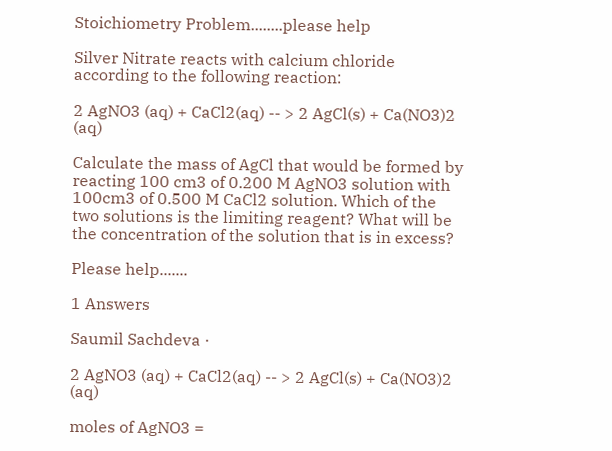Stoichiometry Problem........please help

Silver Nitrate reacts with calcium chloride according to the following reaction:

2 AgNO3 (aq) + CaCl2(aq) -- > 2 AgCl(s) + Ca(NO3)2 (aq)

Calculate the mass of AgCl that would be formed by reacting 100 cm3 of 0.200 M AgNO3 solution with 100cm3 of 0.500 M CaCl2 solution. Which of the two solutions is the limiting reagent? What will be the concentration of the solution that is in excess?

Please help.......

1 Answers

Saumil Sachdeva ·

2 AgNO3 (aq) + CaCl2(aq) -- > 2 AgCl(s) + Ca(NO3)2 (aq)

moles of AgNO3 =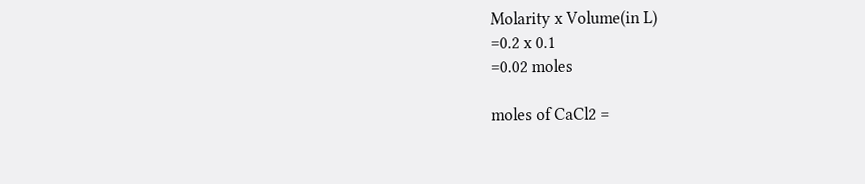Molarity x Volume(in L)
=0.2 x 0.1
=0.02 moles

moles of CaCl2 =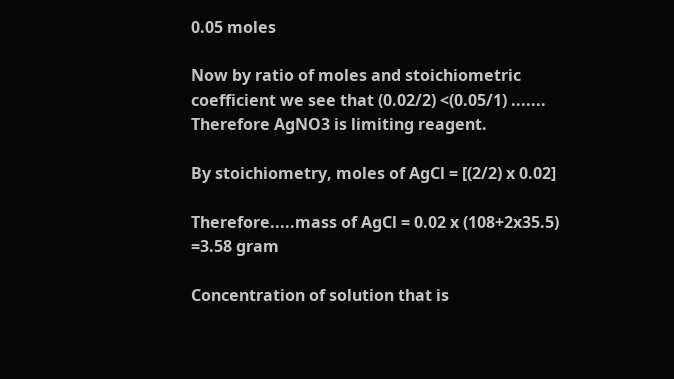0.05 moles

Now by ratio of moles and stoichiometric coefficient we see that (0.02/2) <(0.05/1) .......
Therefore AgNO3 is limiting reagent.

By stoichiometry, moles of AgCl = [(2/2) x 0.02]

Therefore.....mass of AgCl = 0.02 x (108+2x35.5)
=3.58 gram

Concentration of solution that is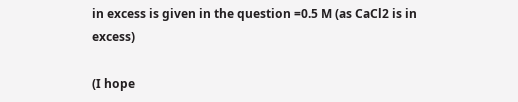in excess is given in the question =0.5 M (as CaCl2 is in excess)

(I hope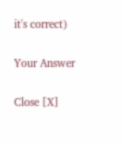it's correct)

Your Answer

Close [X]